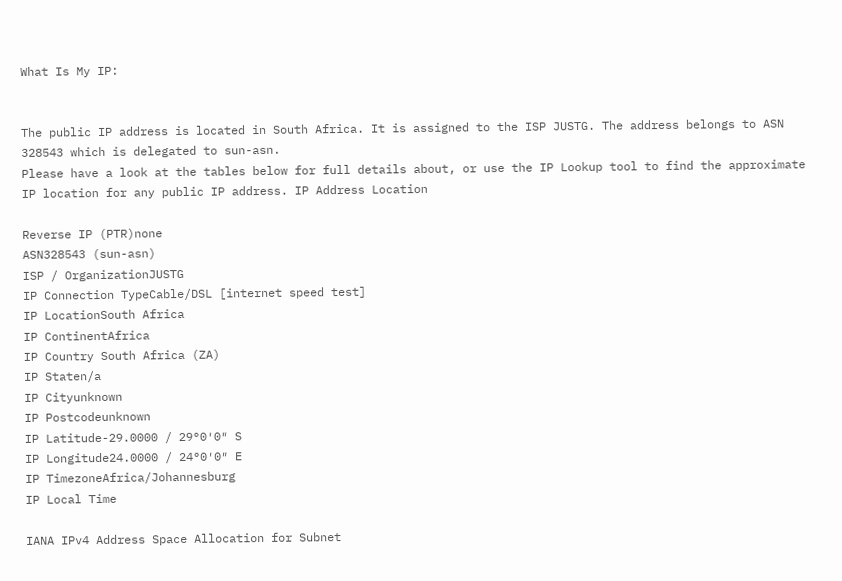What Is My IP:


The public IP address is located in South Africa. It is assigned to the ISP JUSTG. The address belongs to ASN 328543 which is delegated to sun-asn.
Please have a look at the tables below for full details about, or use the IP Lookup tool to find the approximate IP location for any public IP address. IP Address Location

Reverse IP (PTR)none
ASN328543 (sun-asn)
ISP / OrganizationJUSTG
IP Connection TypeCable/DSL [internet speed test]
IP LocationSouth Africa
IP ContinentAfrica
IP Country South Africa (ZA)
IP Staten/a
IP Cityunknown
IP Postcodeunknown
IP Latitude-29.0000 / 29°0′0″ S
IP Longitude24.0000 / 24°0′0″ E
IP TimezoneAfrica/Johannesburg
IP Local Time

IANA IPv4 Address Space Allocation for Subnet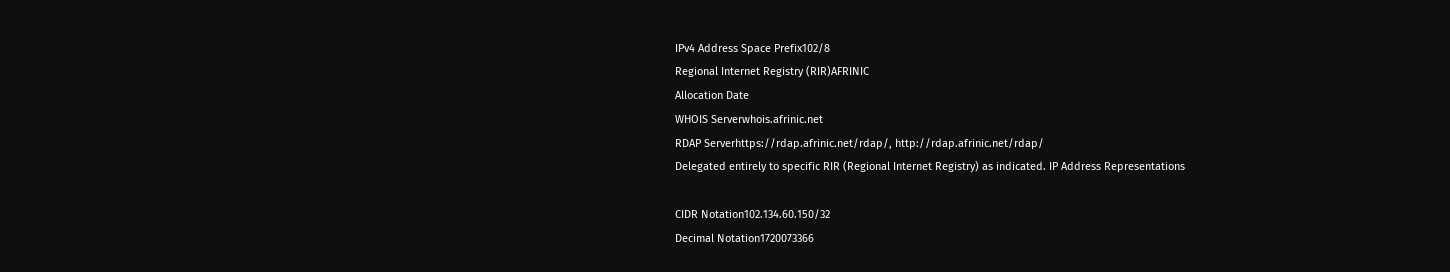IPv4 Address Space Prefix102/8
Regional Internet Registry (RIR)AFRINIC
Allocation Date
WHOIS Serverwhois.afrinic.net
RDAP Serverhttps://rdap.afrinic.net/rdap/, http://rdap.afrinic.net/rdap/
Delegated entirely to specific RIR (Regional Internet Registry) as indicated. IP Address Representations

CIDR Notation102.134.60.150/32
Decimal Notation1720073366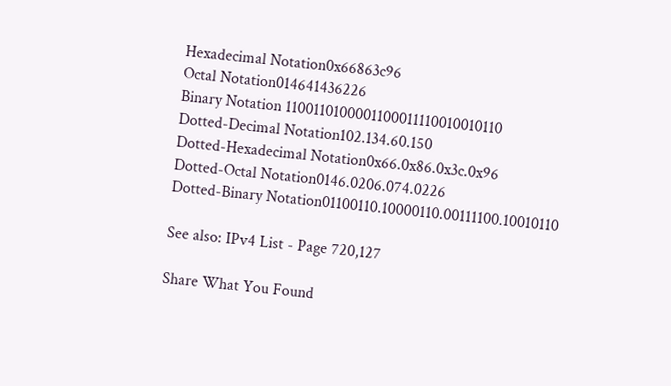Hexadecimal Notation0x66863c96
Octal Notation014641436226
Binary Notation 1100110100001100011110010010110
Dotted-Decimal Notation102.134.60.150
Dotted-Hexadecimal Notation0x66.0x86.0x3c.0x96
Dotted-Octal Notation0146.0206.074.0226
Dotted-Binary Notation01100110.10000110.00111100.10010110

See also: IPv4 List - Page 720,127

Share What You Found